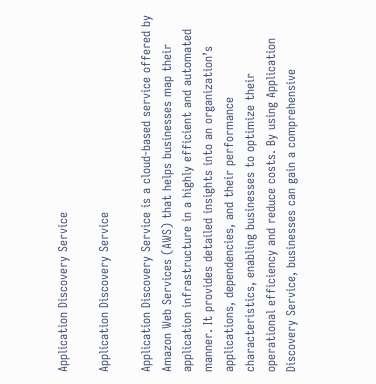Application Discovery Service

Application Discovery Service

Application Discovery Service is a cloud-based service offered by Amazon Web Services (AWS) that helps businesses map their application infrastructure in a highly efficient and automated manner. It provides detailed insights into an organization’s applications, dependencies, and their performance characteristics, enabling businesses to optimize their operational efficiency and reduce costs. By using Application Discovery Service, businesses can gain a comprehensive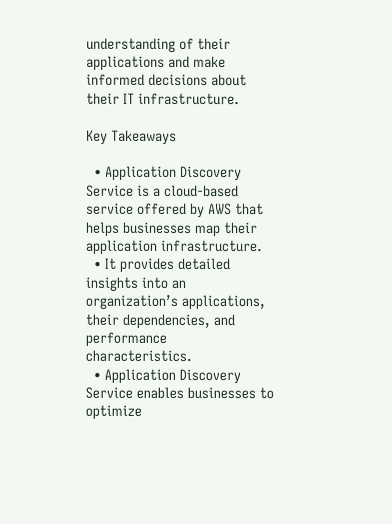understanding of their applications and make informed decisions about their IT infrastructure.

Key Takeaways

  • Application Discovery Service is a cloud-based service offered by AWS that helps businesses map their application infrastructure.
  • It provides detailed insights into an organization’s applications, their dependencies, and performance characteristics.
  • Application Discovery Service enables businesses to optimize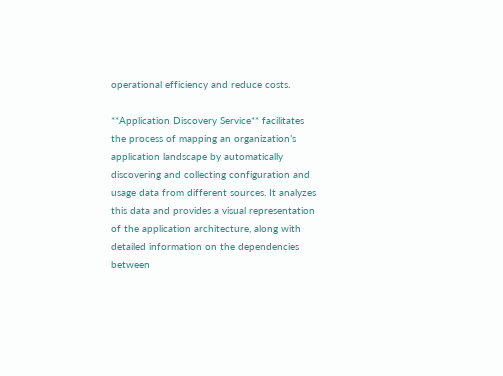operational efficiency and reduce costs.

**Application Discovery Service** facilitates the process of mapping an organization’s application landscape by automatically discovering and collecting configuration and usage data from different sources. It analyzes this data and provides a visual representation of the application architecture, along with detailed information on the dependencies between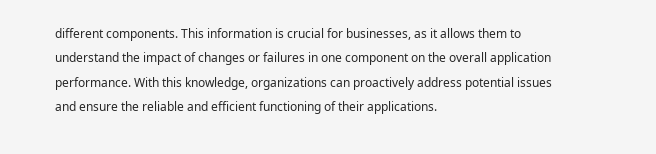different components. This information is crucial for businesses, as it allows them to understand the impact of changes or failures in one component on the overall application performance. With this knowledge, organizations can proactively address potential issues and ensure the reliable and efficient functioning of their applications.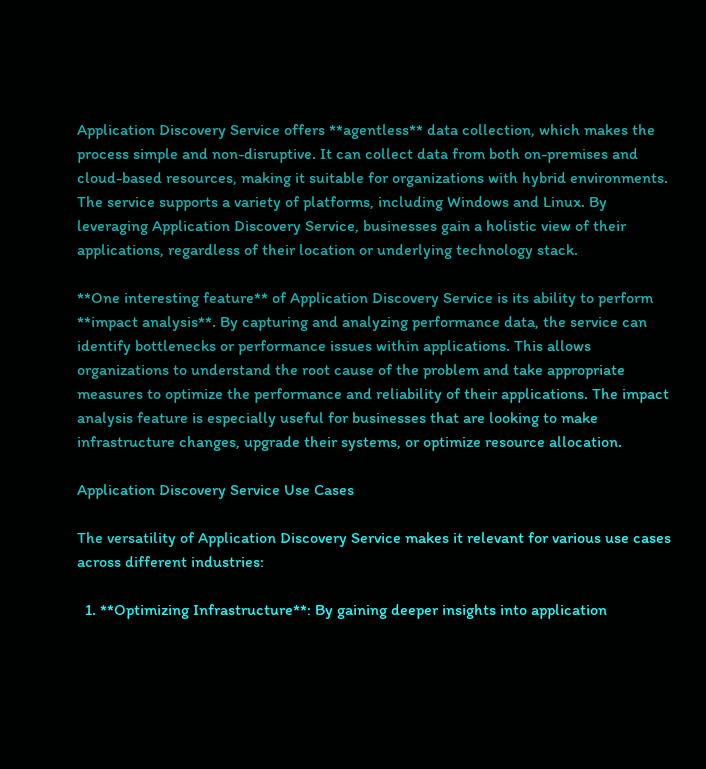Application Discovery Service offers **agentless** data collection, which makes the process simple and non-disruptive. It can collect data from both on-premises and cloud-based resources, making it suitable for organizations with hybrid environments. The service supports a variety of platforms, including Windows and Linux. By leveraging Application Discovery Service, businesses gain a holistic view of their applications, regardless of their location or underlying technology stack.

**One interesting feature** of Application Discovery Service is its ability to perform **impact analysis**. By capturing and analyzing performance data, the service can identify bottlenecks or performance issues within applications. This allows organizations to understand the root cause of the problem and take appropriate measures to optimize the performance and reliability of their applications. The impact analysis feature is especially useful for businesses that are looking to make infrastructure changes, upgrade their systems, or optimize resource allocation.

Application Discovery Service Use Cases

The versatility of Application Discovery Service makes it relevant for various use cases across different industries:

  1. **Optimizing Infrastructure**: By gaining deeper insights into application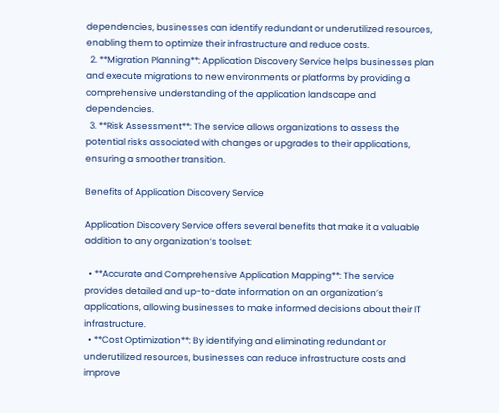dependencies, businesses can identify redundant or underutilized resources, enabling them to optimize their infrastructure and reduce costs.
  2. **Migration Planning**: Application Discovery Service helps businesses plan and execute migrations to new environments or platforms by providing a comprehensive understanding of the application landscape and dependencies.
  3. **Risk Assessment**: The service allows organizations to assess the potential risks associated with changes or upgrades to their applications, ensuring a smoother transition.

Benefits of Application Discovery Service

Application Discovery Service offers several benefits that make it a valuable addition to any organization’s toolset:

  • **Accurate and Comprehensive Application Mapping**: The service provides detailed and up-to-date information on an organization’s applications, allowing businesses to make informed decisions about their IT infrastructure.
  • **Cost Optimization**: By identifying and eliminating redundant or underutilized resources, businesses can reduce infrastructure costs and improve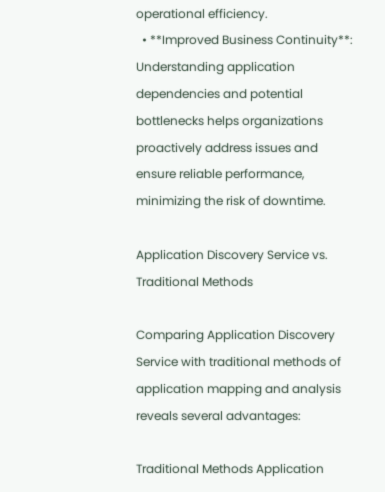operational efficiency.
  • **Improved Business Continuity**: Understanding application dependencies and potential bottlenecks helps organizations proactively address issues and ensure reliable performance, minimizing the risk of downtime.

Application Discovery Service vs. Traditional Methods

Comparing Application Discovery Service with traditional methods of application mapping and analysis reveals several advantages:

Traditional Methods Application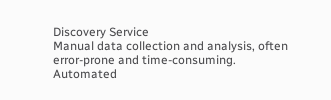Discovery Service
Manual data collection and analysis, often error-prone and time-consuming. Automated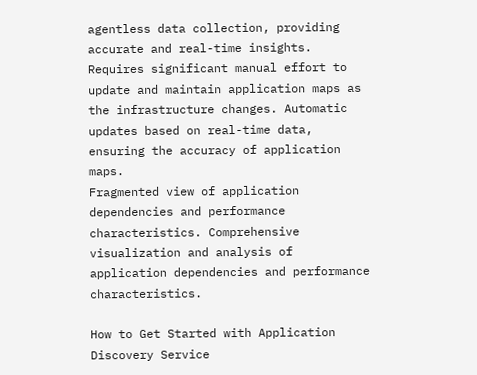agentless data collection, providing accurate and real-time insights.
Requires significant manual effort to update and maintain application maps as the infrastructure changes. Automatic updates based on real-time data, ensuring the accuracy of application maps.
Fragmented view of application dependencies and performance characteristics. Comprehensive visualization and analysis of application dependencies and performance characteristics.

How to Get Started with Application Discovery Service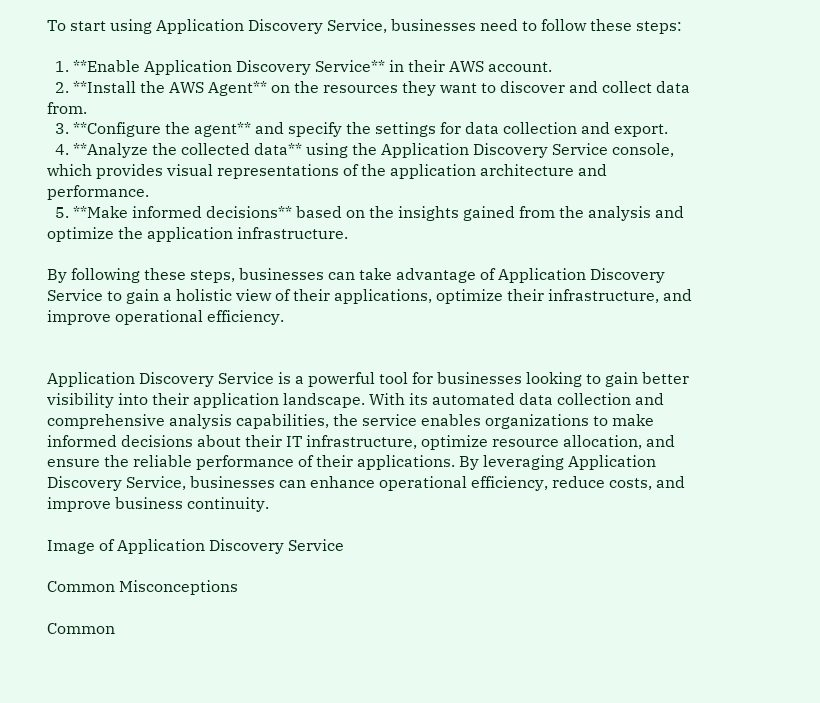To start using Application Discovery Service, businesses need to follow these steps:

  1. **Enable Application Discovery Service** in their AWS account.
  2. **Install the AWS Agent** on the resources they want to discover and collect data from.
  3. **Configure the agent** and specify the settings for data collection and export.
  4. **Analyze the collected data** using the Application Discovery Service console, which provides visual representations of the application architecture and performance.
  5. **Make informed decisions** based on the insights gained from the analysis and optimize the application infrastructure.

By following these steps, businesses can take advantage of Application Discovery Service to gain a holistic view of their applications, optimize their infrastructure, and improve operational efficiency.


Application Discovery Service is a powerful tool for businesses looking to gain better visibility into their application landscape. With its automated data collection and comprehensive analysis capabilities, the service enables organizations to make informed decisions about their IT infrastructure, optimize resource allocation, and ensure the reliable performance of their applications. By leveraging Application Discovery Service, businesses can enhance operational efficiency, reduce costs, and improve business continuity.

Image of Application Discovery Service

Common Misconceptions

Common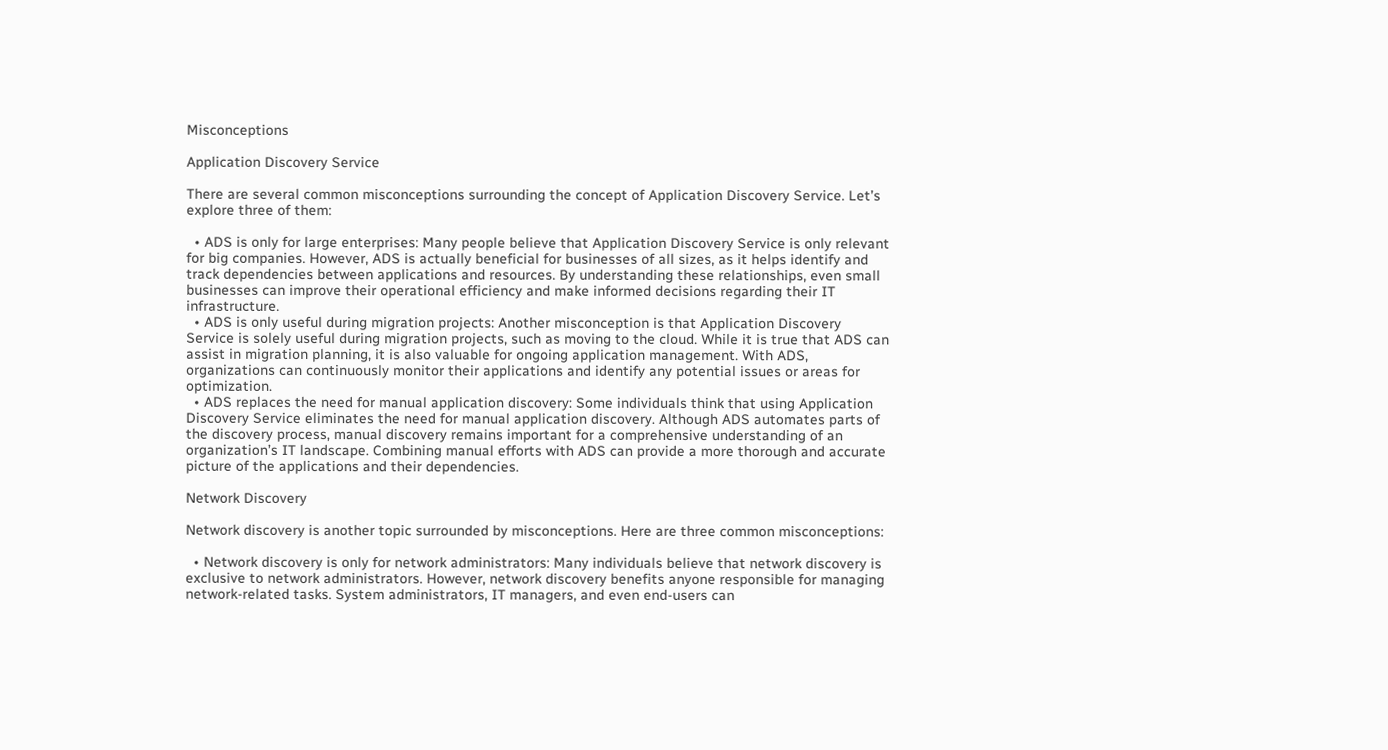Misconceptions

Application Discovery Service

There are several common misconceptions surrounding the concept of Application Discovery Service. Let’s explore three of them:

  • ADS is only for large enterprises: Many people believe that Application Discovery Service is only relevant for big companies. However, ADS is actually beneficial for businesses of all sizes, as it helps identify and track dependencies between applications and resources. By understanding these relationships, even small businesses can improve their operational efficiency and make informed decisions regarding their IT infrastructure.
  • ADS is only useful during migration projects: Another misconception is that Application Discovery Service is solely useful during migration projects, such as moving to the cloud. While it is true that ADS can assist in migration planning, it is also valuable for ongoing application management. With ADS, organizations can continuously monitor their applications and identify any potential issues or areas for optimization.
  • ADS replaces the need for manual application discovery: Some individuals think that using Application Discovery Service eliminates the need for manual application discovery. Although ADS automates parts of the discovery process, manual discovery remains important for a comprehensive understanding of an organization’s IT landscape. Combining manual efforts with ADS can provide a more thorough and accurate picture of the applications and their dependencies.

Network Discovery

Network discovery is another topic surrounded by misconceptions. Here are three common misconceptions:

  • Network discovery is only for network administrators: Many individuals believe that network discovery is exclusive to network administrators. However, network discovery benefits anyone responsible for managing network-related tasks. System administrators, IT managers, and even end-users can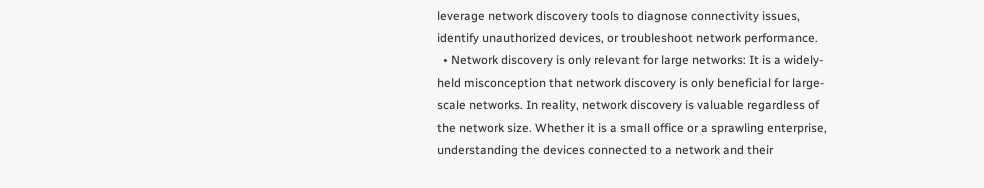leverage network discovery tools to diagnose connectivity issues, identify unauthorized devices, or troubleshoot network performance.
  • Network discovery is only relevant for large networks: It is a widely-held misconception that network discovery is only beneficial for large-scale networks. In reality, network discovery is valuable regardless of the network size. Whether it is a small office or a sprawling enterprise, understanding the devices connected to a network and their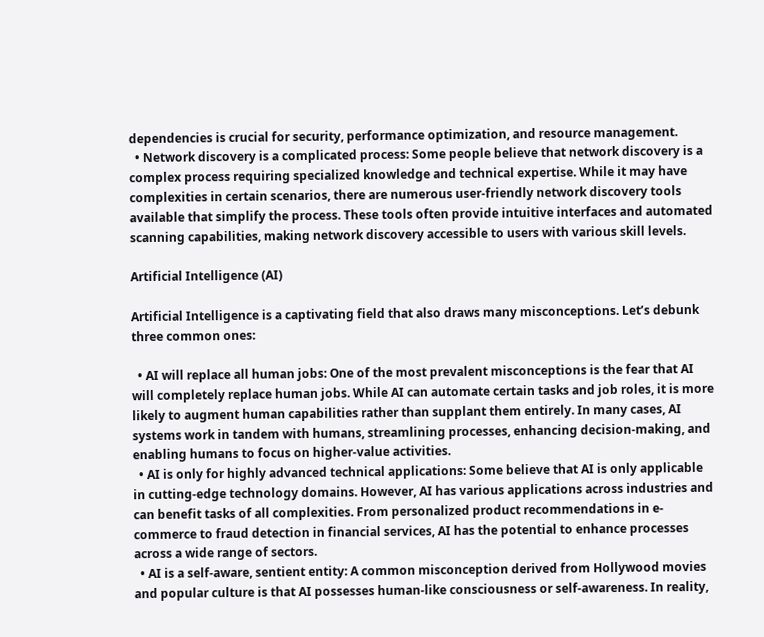dependencies is crucial for security, performance optimization, and resource management.
  • Network discovery is a complicated process: Some people believe that network discovery is a complex process requiring specialized knowledge and technical expertise. While it may have complexities in certain scenarios, there are numerous user-friendly network discovery tools available that simplify the process. These tools often provide intuitive interfaces and automated scanning capabilities, making network discovery accessible to users with various skill levels.

Artificial Intelligence (AI)

Artificial Intelligence is a captivating field that also draws many misconceptions. Let’s debunk three common ones:

  • AI will replace all human jobs: One of the most prevalent misconceptions is the fear that AI will completely replace human jobs. While AI can automate certain tasks and job roles, it is more likely to augment human capabilities rather than supplant them entirely. In many cases, AI systems work in tandem with humans, streamlining processes, enhancing decision-making, and enabling humans to focus on higher-value activities.
  • AI is only for highly advanced technical applications: Some believe that AI is only applicable in cutting-edge technology domains. However, AI has various applications across industries and can benefit tasks of all complexities. From personalized product recommendations in e-commerce to fraud detection in financial services, AI has the potential to enhance processes across a wide range of sectors.
  • AI is a self-aware, sentient entity: A common misconception derived from Hollywood movies and popular culture is that AI possesses human-like consciousness or self-awareness. In reality,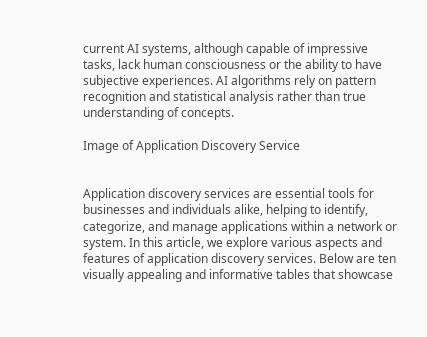current AI systems, although capable of impressive tasks, lack human consciousness or the ability to have subjective experiences. AI algorithms rely on pattern recognition and statistical analysis rather than true understanding of concepts.

Image of Application Discovery Service


Application discovery services are essential tools for businesses and individuals alike, helping to identify, categorize, and manage applications within a network or system. In this article, we explore various aspects and features of application discovery services. Below are ten visually appealing and informative tables that showcase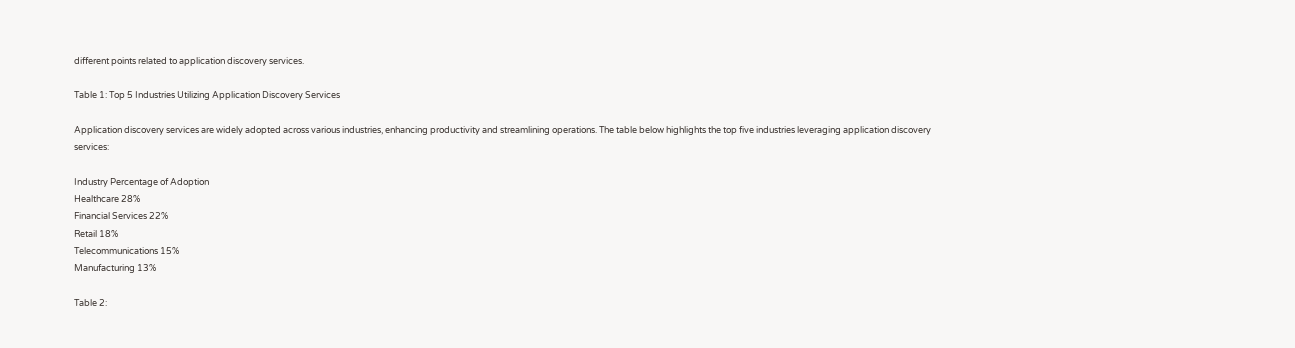different points related to application discovery services.

Table 1: Top 5 Industries Utilizing Application Discovery Services

Application discovery services are widely adopted across various industries, enhancing productivity and streamlining operations. The table below highlights the top five industries leveraging application discovery services:

Industry Percentage of Adoption
Healthcare 28%
Financial Services 22%
Retail 18%
Telecommunications 15%
Manufacturing 13%

Table 2: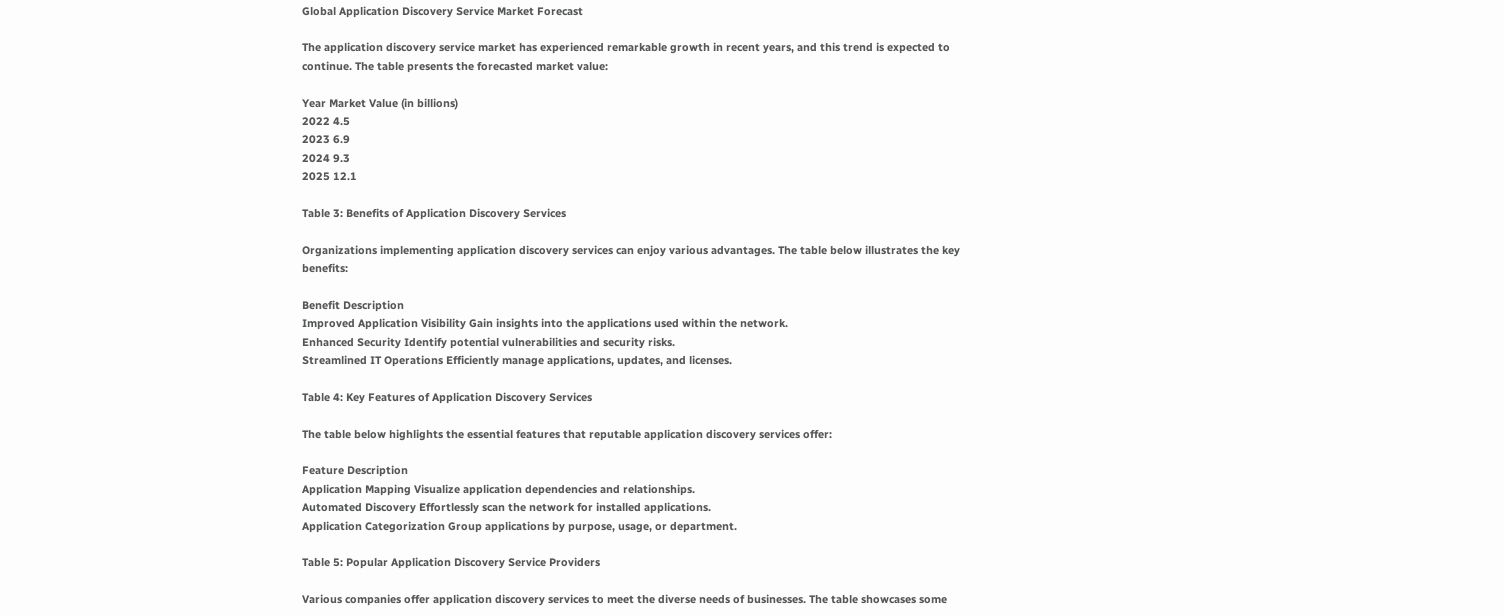Global Application Discovery Service Market Forecast

The application discovery service market has experienced remarkable growth in recent years, and this trend is expected to continue. The table presents the forecasted market value:

Year Market Value (in billions)
2022 4.5
2023 6.9
2024 9.3
2025 12.1

Table 3: Benefits of Application Discovery Services

Organizations implementing application discovery services can enjoy various advantages. The table below illustrates the key benefits:

Benefit Description
Improved Application Visibility Gain insights into the applications used within the network.
Enhanced Security Identify potential vulnerabilities and security risks.
Streamlined IT Operations Efficiently manage applications, updates, and licenses.

Table 4: Key Features of Application Discovery Services

The table below highlights the essential features that reputable application discovery services offer:

Feature Description
Application Mapping Visualize application dependencies and relationships.
Automated Discovery Effortlessly scan the network for installed applications.
Application Categorization Group applications by purpose, usage, or department.

Table 5: Popular Application Discovery Service Providers

Various companies offer application discovery services to meet the diverse needs of businesses. The table showcases some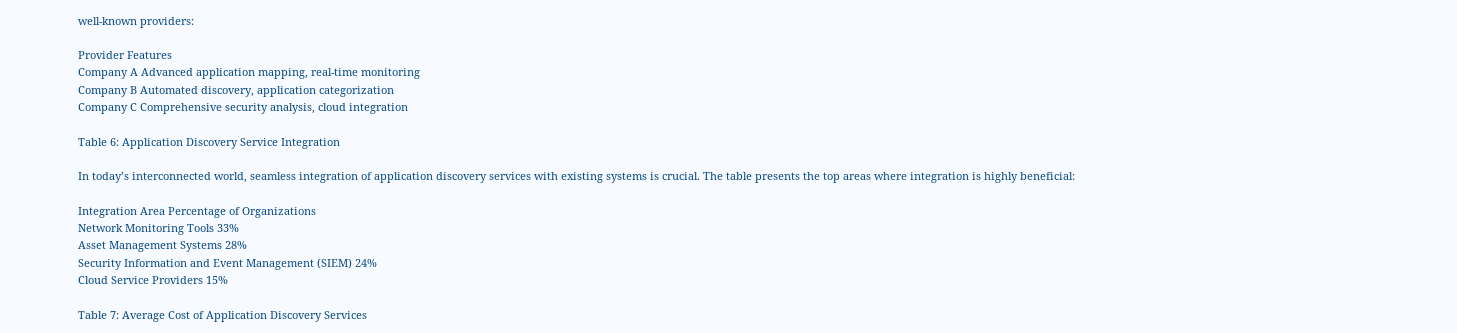well-known providers:

Provider Features
Company A Advanced application mapping, real-time monitoring
Company B Automated discovery, application categorization
Company C Comprehensive security analysis, cloud integration

Table 6: Application Discovery Service Integration

In today’s interconnected world, seamless integration of application discovery services with existing systems is crucial. The table presents the top areas where integration is highly beneficial:

Integration Area Percentage of Organizations
Network Monitoring Tools 33%
Asset Management Systems 28%
Security Information and Event Management (SIEM) 24%
Cloud Service Providers 15%

Table 7: Average Cost of Application Discovery Services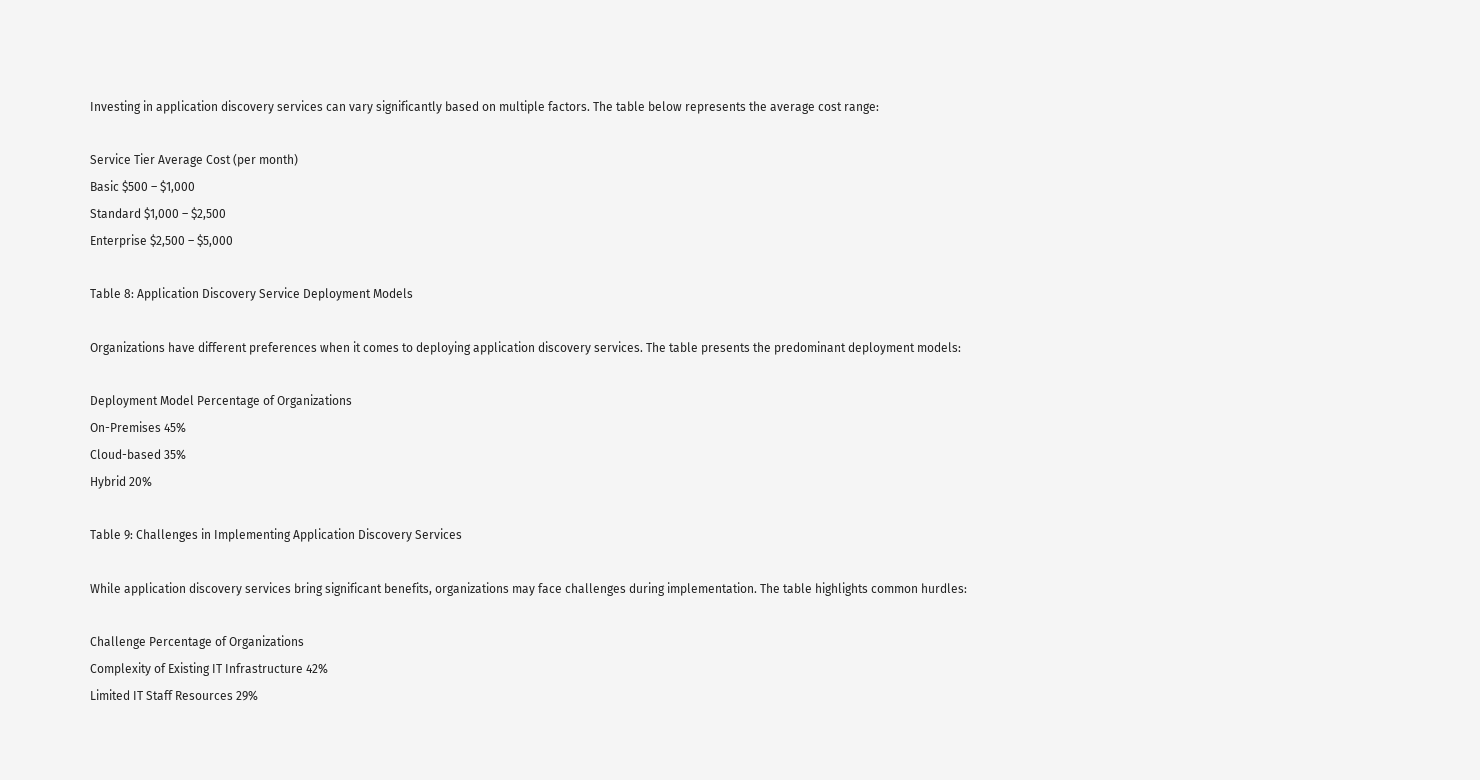Investing in application discovery services can vary significantly based on multiple factors. The table below represents the average cost range:

Service Tier Average Cost (per month)
Basic $500 – $1,000
Standard $1,000 – $2,500
Enterprise $2,500 – $5,000

Table 8: Application Discovery Service Deployment Models

Organizations have different preferences when it comes to deploying application discovery services. The table presents the predominant deployment models:

Deployment Model Percentage of Organizations
On-Premises 45%
Cloud-based 35%
Hybrid 20%

Table 9: Challenges in Implementing Application Discovery Services

While application discovery services bring significant benefits, organizations may face challenges during implementation. The table highlights common hurdles:

Challenge Percentage of Organizations
Complexity of Existing IT Infrastructure 42%
Limited IT Staff Resources 29%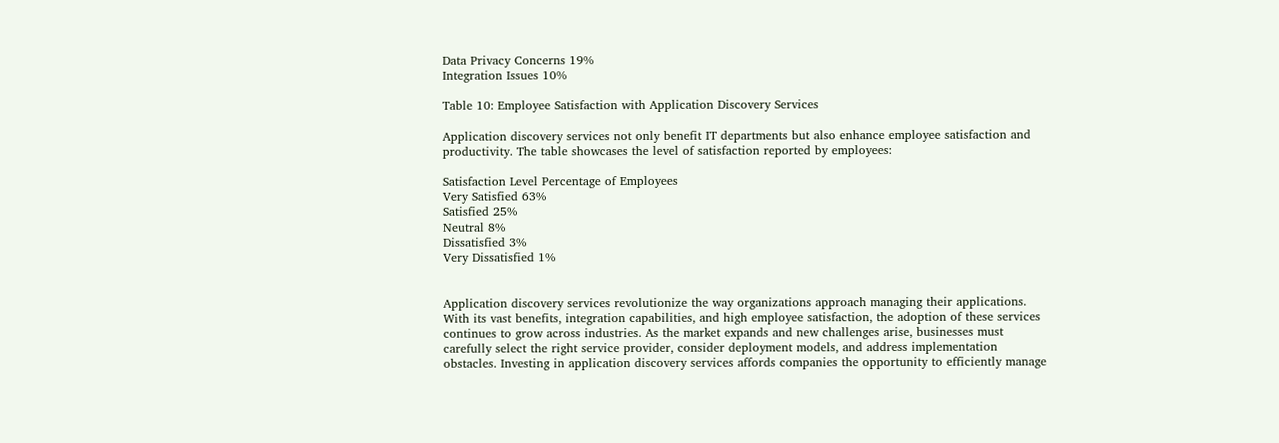Data Privacy Concerns 19%
Integration Issues 10%

Table 10: Employee Satisfaction with Application Discovery Services

Application discovery services not only benefit IT departments but also enhance employee satisfaction and productivity. The table showcases the level of satisfaction reported by employees:

Satisfaction Level Percentage of Employees
Very Satisfied 63%
Satisfied 25%
Neutral 8%
Dissatisfied 3%
Very Dissatisfied 1%


Application discovery services revolutionize the way organizations approach managing their applications. With its vast benefits, integration capabilities, and high employee satisfaction, the adoption of these services continues to grow across industries. As the market expands and new challenges arise, businesses must carefully select the right service provider, consider deployment models, and address implementation obstacles. Investing in application discovery services affords companies the opportunity to efficiently manage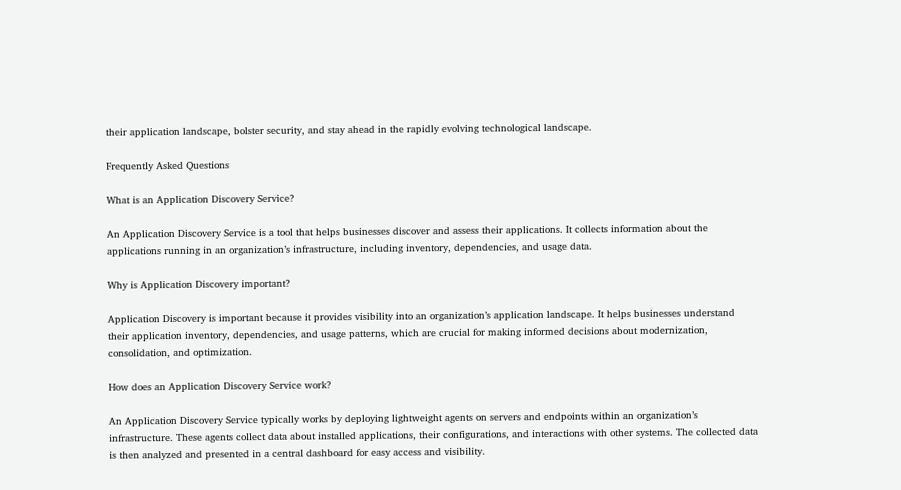their application landscape, bolster security, and stay ahead in the rapidly evolving technological landscape.

Frequently Asked Questions

What is an Application Discovery Service?

An Application Discovery Service is a tool that helps businesses discover and assess their applications. It collects information about the applications running in an organization’s infrastructure, including inventory, dependencies, and usage data.

Why is Application Discovery important?

Application Discovery is important because it provides visibility into an organization’s application landscape. It helps businesses understand their application inventory, dependencies, and usage patterns, which are crucial for making informed decisions about modernization, consolidation, and optimization.

How does an Application Discovery Service work?

An Application Discovery Service typically works by deploying lightweight agents on servers and endpoints within an organization’s infrastructure. These agents collect data about installed applications, their configurations, and interactions with other systems. The collected data is then analyzed and presented in a central dashboard for easy access and visibility.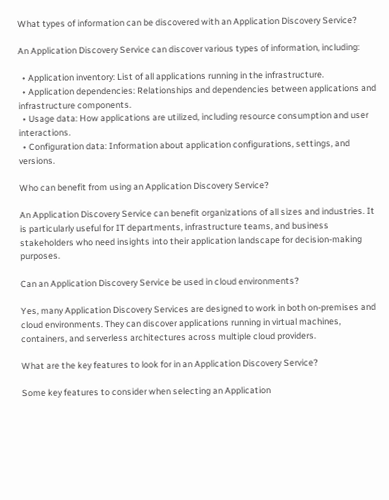What types of information can be discovered with an Application Discovery Service?

An Application Discovery Service can discover various types of information, including:

  • Application inventory: List of all applications running in the infrastructure.
  • Application dependencies: Relationships and dependencies between applications and infrastructure components.
  • Usage data: How applications are utilized, including resource consumption and user interactions.
  • Configuration data: Information about application configurations, settings, and versions.

Who can benefit from using an Application Discovery Service?

An Application Discovery Service can benefit organizations of all sizes and industries. It is particularly useful for IT departments, infrastructure teams, and business stakeholders who need insights into their application landscape for decision-making purposes.

Can an Application Discovery Service be used in cloud environments?

Yes, many Application Discovery Services are designed to work in both on-premises and cloud environments. They can discover applications running in virtual machines, containers, and serverless architectures across multiple cloud providers.

What are the key features to look for in an Application Discovery Service?

Some key features to consider when selecting an Application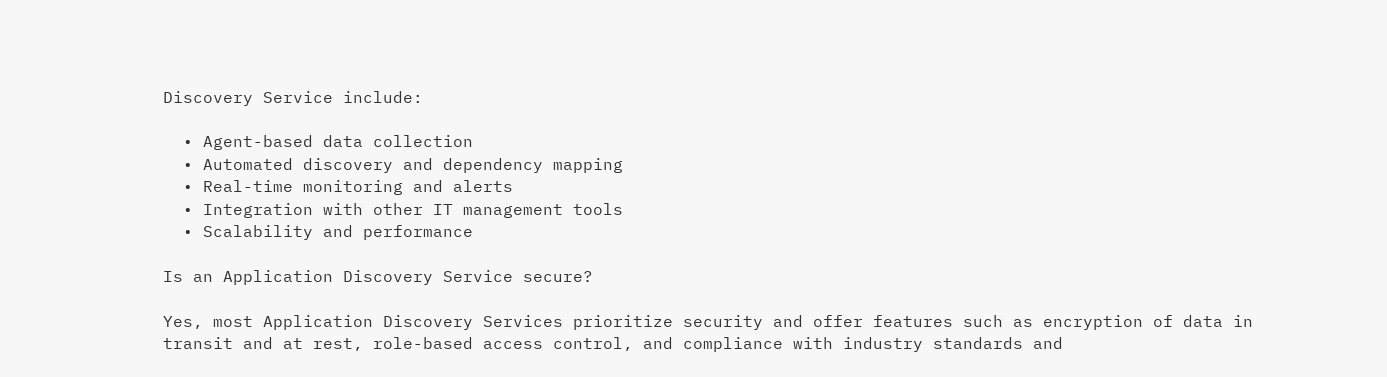Discovery Service include:

  • Agent-based data collection
  • Automated discovery and dependency mapping
  • Real-time monitoring and alerts
  • Integration with other IT management tools
  • Scalability and performance

Is an Application Discovery Service secure?

Yes, most Application Discovery Services prioritize security and offer features such as encryption of data in transit and at rest, role-based access control, and compliance with industry standards and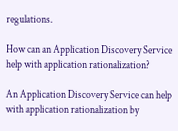regulations.

How can an Application Discovery Service help with application rationalization?

An Application Discovery Service can help with application rationalization by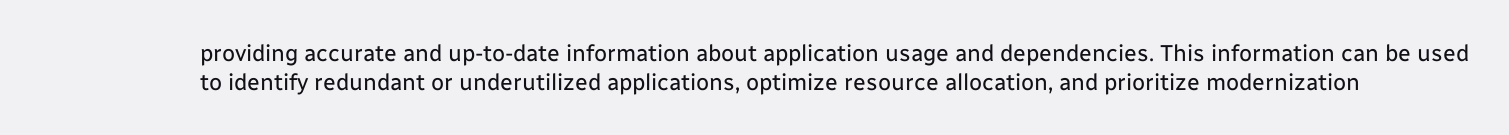providing accurate and up-to-date information about application usage and dependencies. This information can be used to identify redundant or underutilized applications, optimize resource allocation, and prioritize modernization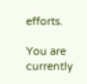efforts.

You are currently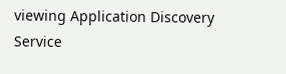viewing Application Discovery Service